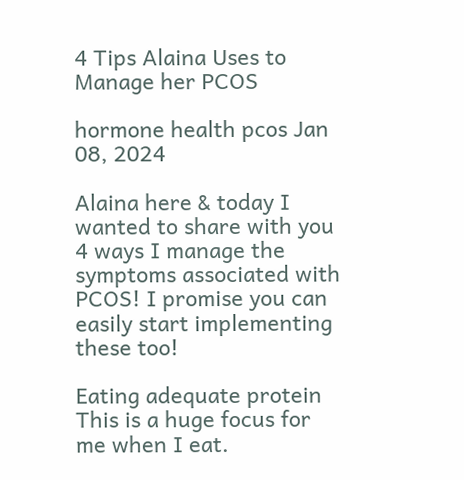4 Tips Alaina Uses to Manage her PCOS

hormone health pcos Jan 08, 2024

Alaina here & today I wanted to share with you 4 ways I manage the symptoms associated with PCOS! I promise you can easily start implementing these too!

Eating adequate protein
This is a huge focus for me when I eat.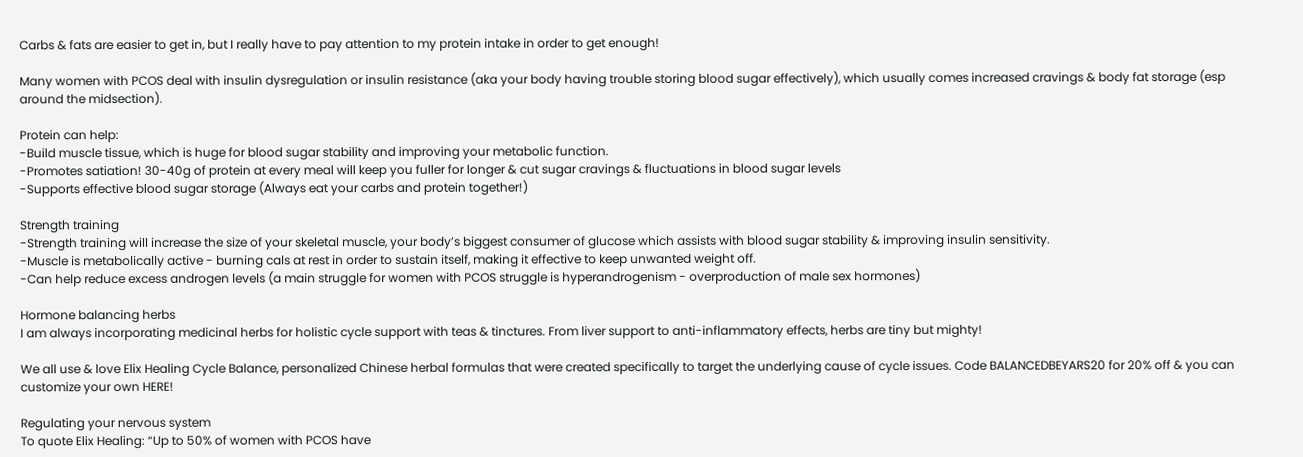Carbs & fats are easier to get in, but I really have to pay attention to my protein intake in order to get enough!

Many women with PCOS deal with insulin dysregulation or insulin resistance (aka your body having trouble storing blood sugar effectively), which usually comes increased cravings & body fat storage (esp around the midsection).

Protein can help:
-Build muscle tissue, which is huge for blood sugar stability and improving your metabolic function.
-Promotes satiation! 30-40g of protein at every meal will keep you fuller for longer & cut sugar cravings & fluctuations in blood sugar levels
-Supports effective blood sugar storage (Always eat your carbs and protein together!)

Strength training
-Strength training will increase the size of your skeletal muscle, your body’s biggest consumer of glucose which assists with blood sugar stability & improving insulin sensitivity.
-Muscle is metabolically active - burning cals at rest in order to sustain itself, making it effective to keep unwanted weight off.
-Can help reduce excess androgen levels (a main struggle for women with PCOS struggle is hyperandrogenism - overproduction of male sex hormones)

Hormone balancing herbs
I am always incorporating medicinal herbs for holistic cycle support with teas & tinctures. From liver support to anti-inflammatory effects, herbs are tiny but mighty!

We all use & love Elix Healing Cycle Balance, personalized Chinese herbal formulas that were created specifically to target the underlying cause of cycle issues. Code BALANCEDBEYARS20 for 20% off & you can customize your own HERE!

Regulating your nervous system
To quote Elix Healing: “Up to 50% of women with PCOS have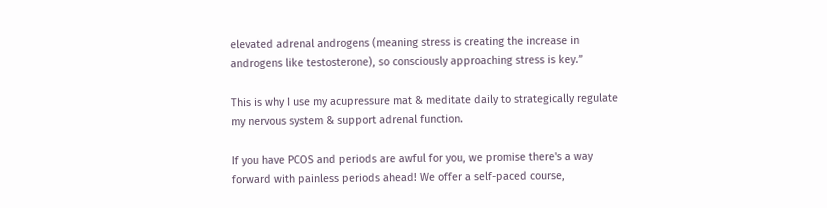elevated adrenal androgens (meaning stress is creating the increase in androgens like testosterone), so consciously approaching stress is key.”

This is why I use my acupressure mat & meditate daily to strategically regulate my nervous system & support adrenal function.

If you have PCOS and periods are awful for you, we promise there's a way forward with painless periods ahead! We offer a self-paced course,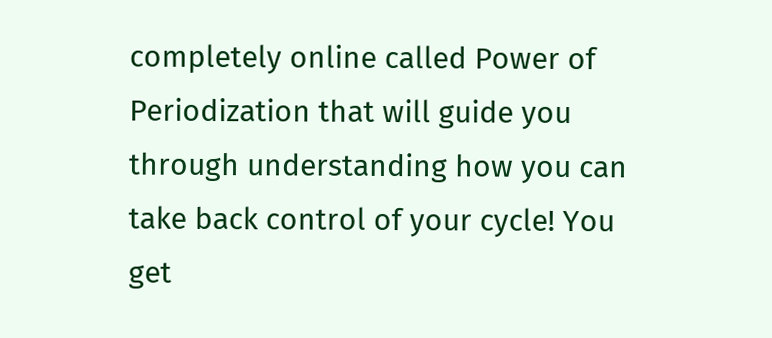completely online called Power of Periodization that will guide you through understanding how you can take back control of your cycle! You get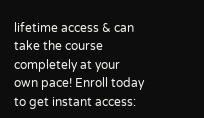lifetime access & can take the course completely at your own pace! Enroll today to get instant access: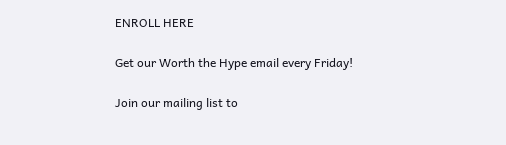ENROLL HERE

Get our Worth the Hype email every Friday!

Join our mailing list to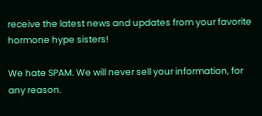receive the latest news and updates from your favorite hormone hype sisters!

We hate SPAM. We will never sell your information, for any reason.